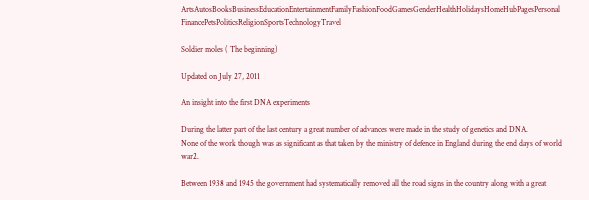ArtsAutosBooksBusinessEducationEntertainmentFamilyFashionFoodGamesGenderHealthHolidaysHomeHubPagesPersonal FinancePetsPoliticsReligionSportsTechnologyTravel

Soldier moles ( The beginning)

Updated on July 27, 2011

An insight into the first DNA experiments

During the latter part of the last century a great number of advances were made in the study of genetics and DNA.
None of the work though was as significant as that taken by the ministry of defence in England during the end days of world war2.

Between 1938 and 1945 the government had systematically removed all the road signs in the country along with a great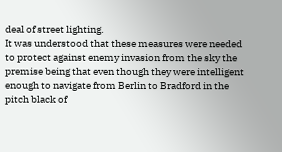deal of street lighting.
It was understood that these measures were needed to protect against enemy invasion from the sky the premise being that even though they were intelligent enough to navigate from Berlin to Bradford in the pitch black of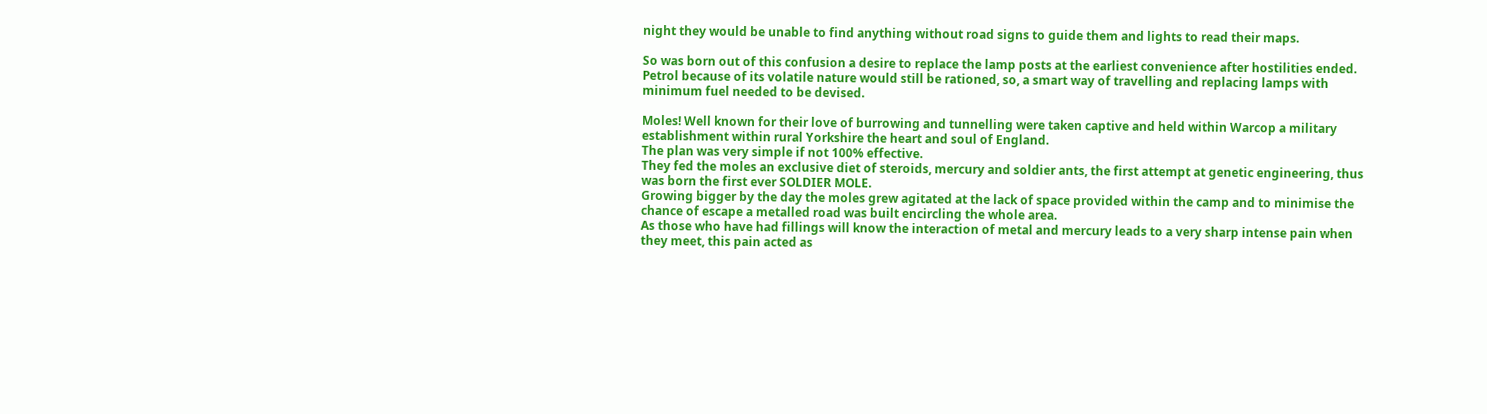night they would be unable to find anything without road signs to guide them and lights to read their maps.

So was born out of this confusion a desire to replace the lamp posts at the earliest convenience after hostilities ended.
Petrol because of its volatile nature would still be rationed, so, a smart way of travelling and replacing lamps with minimum fuel needed to be devised.

Moles! Well known for their love of burrowing and tunnelling were taken captive and held within Warcop a military establishment within rural Yorkshire the heart and soul of England.
The plan was very simple if not 100% effective.
They fed the moles an exclusive diet of steroids, mercury and soldier ants, the first attempt at genetic engineering, thus was born the first ever SOLDIER MOLE.
Growing bigger by the day the moles grew agitated at the lack of space provided within the camp and to minimise the chance of escape a metalled road was built encircling the whole area.
As those who have had fillings will know the interaction of metal and mercury leads to a very sharp intense pain when they meet, this pain acted as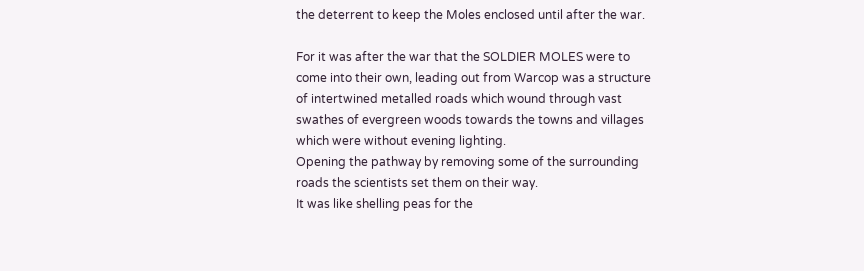the deterrent to keep the Moles enclosed until after the war.

For it was after the war that the SOLDIER MOLES were to come into their own, leading out from Warcop was a structure of intertwined metalled roads which wound through vast swathes of evergreen woods towards the towns and villages which were without evening lighting.
Opening the pathway by removing some of the surrounding roads the scientists set them on their way.
It was like shelling peas for the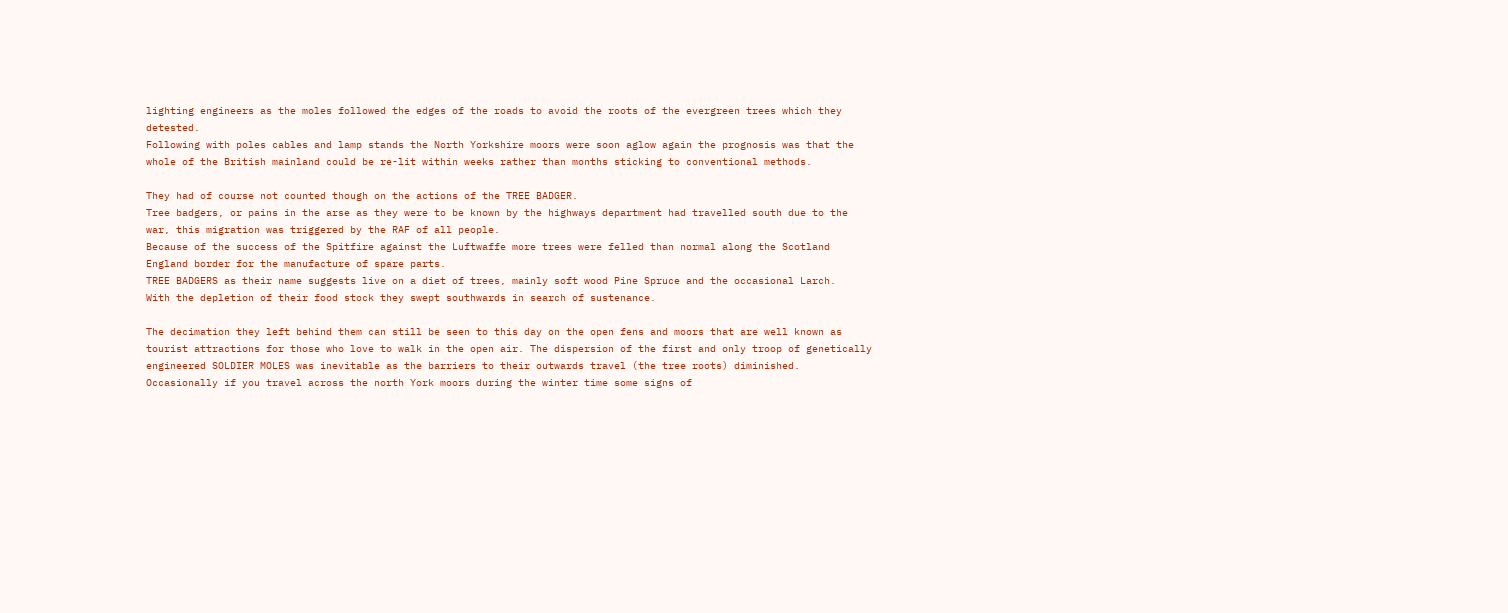lighting engineers as the moles followed the edges of the roads to avoid the roots of the evergreen trees which they detested.
Following with poles cables and lamp stands the North Yorkshire moors were soon aglow again the prognosis was that the whole of the British mainland could be re-lit within weeks rather than months sticking to conventional methods.

They had of course not counted though on the actions of the TREE BADGER.
Tree badgers, or pains in the arse as they were to be known by the highways department had travelled south due to the war, this migration was triggered by the RAF of all people.
Because of the success of the Spitfire against the Luftwaffe more trees were felled than normal along the Scotland England border for the manufacture of spare parts.
TREE BADGERS as their name suggests live on a diet of trees, mainly soft wood Pine Spruce and the occasional Larch.
With the depletion of their food stock they swept southwards in search of sustenance.

The decimation they left behind them can still be seen to this day on the open fens and moors that are well known as tourist attractions for those who love to walk in the open air. The dispersion of the first and only troop of genetically engineered SOLDIER MOLES was inevitable as the barriers to their outwards travel (the tree roots) diminished.
Occasionally if you travel across the north York moors during the winter time some signs of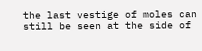the last vestige of moles can still be seen at the side of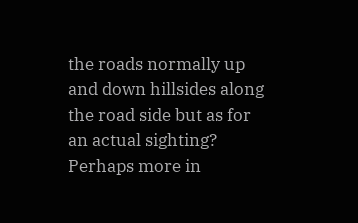the roads normally up and down hillsides along the road side but as for an actual sighting?
Perhaps more in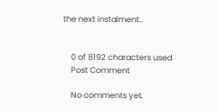the next instalment..


    0 of 8192 characters used
    Post Comment

    No comments yet.